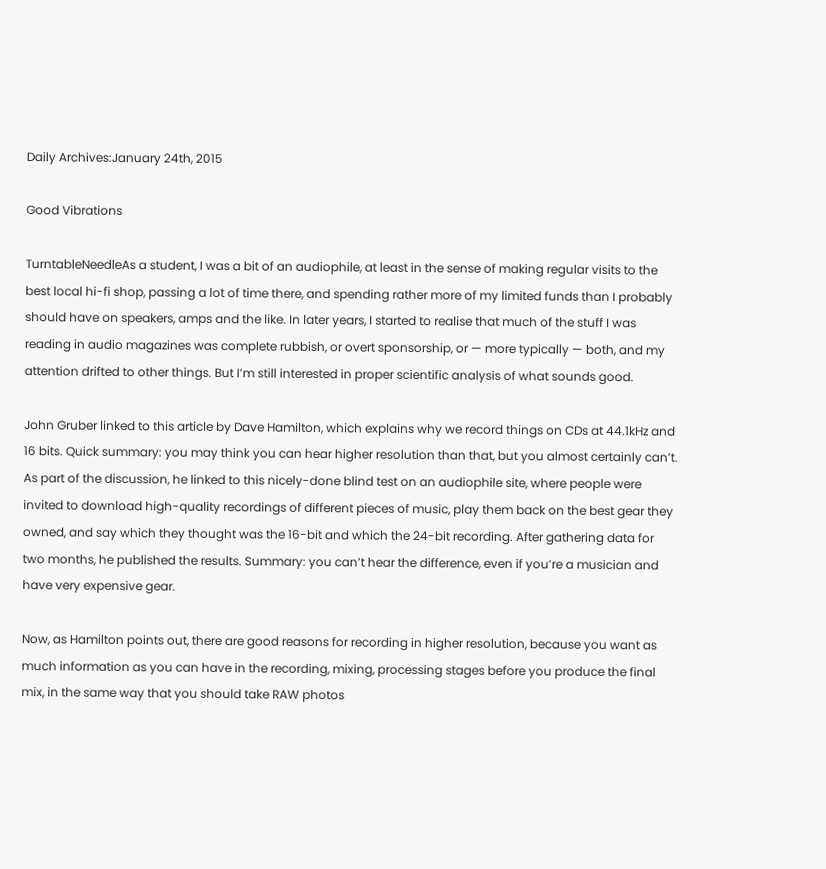Daily Archives:January 24th, 2015

Good Vibrations

TurntableNeedleAs a student, I was a bit of an audiophile, at least in the sense of making regular visits to the best local hi-fi shop, passing a lot of time there, and spending rather more of my limited funds than I probably should have on speakers, amps and the like. In later years, I started to realise that much of the stuff I was reading in audio magazines was complete rubbish, or overt sponsorship, or — more typically — both, and my attention drifted to other things. But I’m still interested in proper scientific analysis of what sounds good.

John Gruber linked to this article by Dave Hamilton, which explains why we record things on CDs at 44.1kHz and 16 bits. Quick summary: you may think you can hear higher resolution than that, but you almost certainly can’t. As part of the discussion, he linked to this nicely-done blind test on an audiophile site, where people were invited to download high-quality recordings of different pieces of music, play them back on the best gear they owned, and say which they thought was the 16-bit and which the 24-bit recording. After gathering data for two months, he published the results. Summary: you can’t hear the difference, even if you’re a musician and have very expensive gear.

Now, as Hamilton points out, there are good reasons for recording in higher resolution, because you want as much information as you can have in the recording, mixing, processing stages before you produce the final mix, in the same way that you should take RAW photos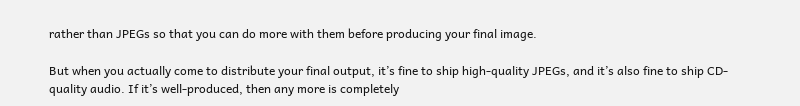rather than JPEGs so that you can do more with them before producing your final image.

But when you actually come to distribute your final output, it’s fine to ship high-quality JPEGs, and it’s also fine to ship CD-quality audio. If it’s well-produced, then any more is completely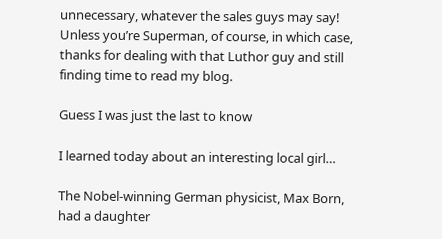unnecessary, whatever the sales guys may say! Unless you’re Superman, of course, in which case, thanks for dealing with that Luthor guy and still finding time to read my blog.

Guess I was just the last to know

I learned today about an interesting local girl…

The Nobel-winning German physicist, Max Born, had a daughter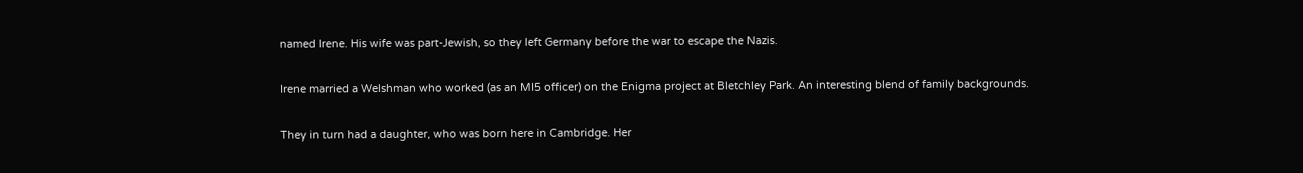named Irene. His wife was part-Jewish, so they left Germany before the war to escape the Nazis.

Irene married a Welshman who worked (as an MI5 officer) on the Enigma project at Bletchley Park. An interesting blend of family backgrounds.

They in turn had a daughter, who was born here in Cambridge. Her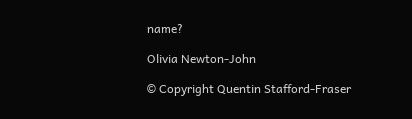name?

Olivia Newton-John

© Copyright Quentin Stafford-Fraser